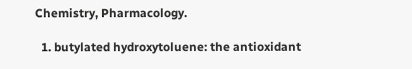Chemistry, Pharmacology.

  1. butylated hydroxytoluene: the antioxidant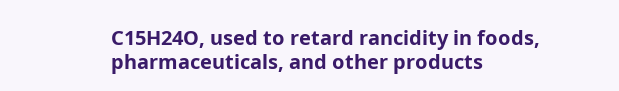C15H24O, used to retard rancidity in foods, pharmaceuticals, and other products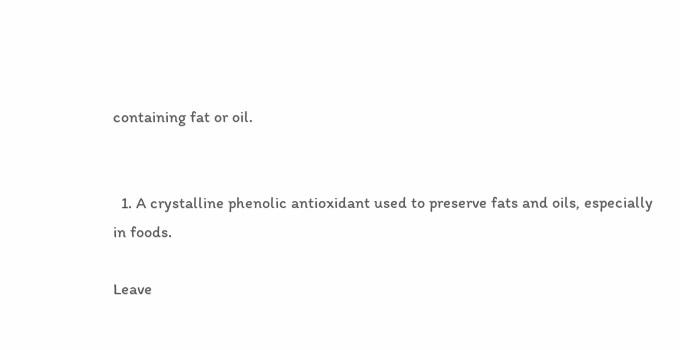containing fat or oil.


  1. A crystalline phenolic antioxidant used to preserve fats and oils, especially in foods.

Leave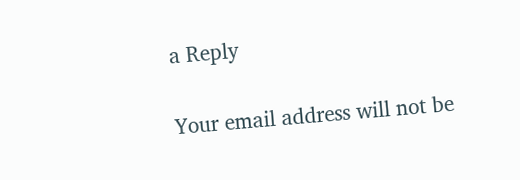a Reply

Your email address will not be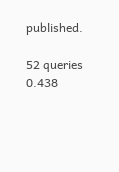published.

52 queries 0.438